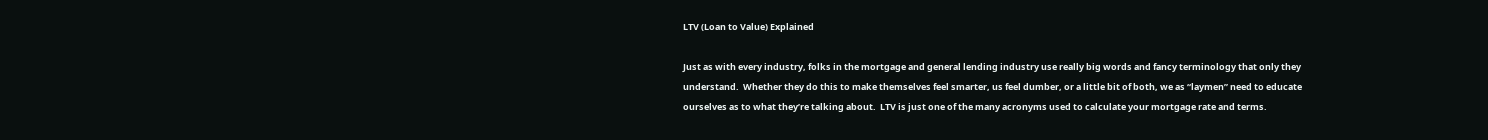LTV (Loan to Value) Explained

Just as with every industry, folks in the mortgage and general lending industry use really big words and fancy terminology that only they understand.  Whether they do this to make themselves feel smarter, us feel dumber, or a little bit of both, we as “laymen” need to educate ourselves as to what they’re talking about.  LTV is just one of the many acronyms used to calculate your mortgage rate and terms.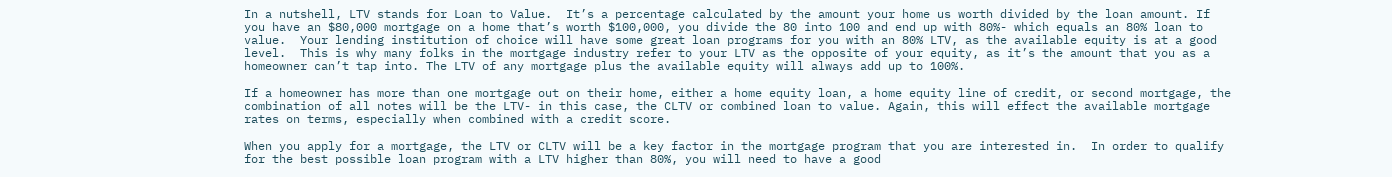In a nutshell, LTV stands for Loan to Value.  It’s a percentage calculated by the amount your home us worth divided by the loan amount. If you have an $80,000 mortgage on a home that’s worth $100,000, you divide the 80 into 100 and end up with 80%- which equals an 80% loan to value.  Your lending institution of choice will have some great loan programs for you with an 80% LTV, as the available equity is at a good level.  This is why many folks in the mortgage industry refer to your LTV as the opposite of your equity, as it’s the amount that you as a homeowner can’t tap into. The LTV of any mortgage plus the available equity will always add up to 100%.

If a homeowner has more than one mortgage out on their home, either a home equity loan, a home equity line of credit, or second mortgage, the combination of all notes will be the LTV- in this case, the CLTV or combined loan to value. Again, this will effect the available mortgage rates on terms, especially when combined with a credit score.

When you apply for a mortgage, the LTV or CLTV will be a key factor in the mortgage program that you are interested in.  In order to qualify for the best possible loan program with a LTV higher than 80%, you will need to have a good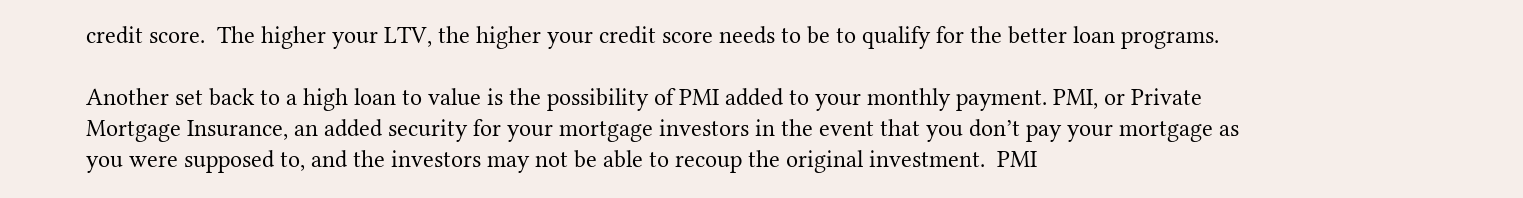credit score.  The higher your LTV, the higher your credit score needs to be to qualify for the better loan programs.

Another set back to a high loan to value is the possibility of PMI added to your monthly payment. PMI, or Private Mortgage Insurance, an added security for your mortgage investors in the event that you don’t pay your mortgage as you were supposed to, and the investors may not be able to recoup the original investment.  PMI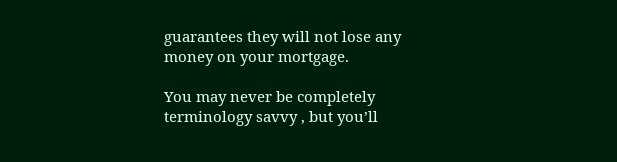guarantees they will not lose any money on your mortgage.

You may never be completely terminology savvy , but you’ll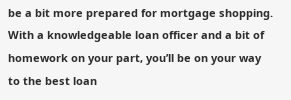be a bit more prepared for mortgage shopping.  With a knowledgeable loan officer and a bit of homework on your part, you’ll be on your way to the best loan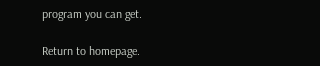program you can get.

Return to homepage.